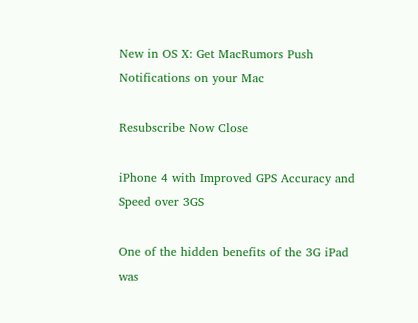New in OS X: Get MacRumors Push Notifications on your Mac

Resubscribe Now Close

iPhone 4 with Improved GPS Accuracy and Speed over 3GS

One of the hidden benefits of the 3G iPad was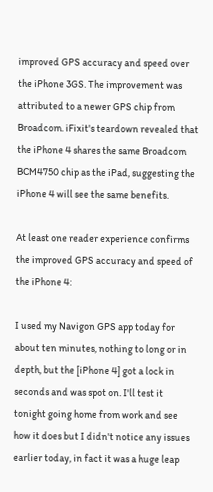improved GPS accuracy and speed over the iPhone 3GS. The improvement was attributed to a newer GPS chip from Broadcom. iFixit's teardown revealed that the iPhone 4 shares the same Broadcom BCM4750 chip as the iPad, suggesting the iPhone 4 will see the same benefits.

At least one reader experience confirms the improved GPS accuracy and speed of the iPhone 4:

I used my Navigon GPS app today for about ten minutes, nothing to long or in depth, but the [iPhone 4] got a lock in seconds and was spot on. I'll test it tonight going home from work and see how it does but I didn't notice any issues earlier today, in fact it was a huge leap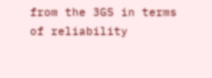from the 3GS in terms of reliability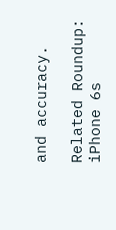and accuracy.

Related Roundup: iPhone 6s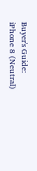Buyer's Guide: iPhone 8 (Neutral)